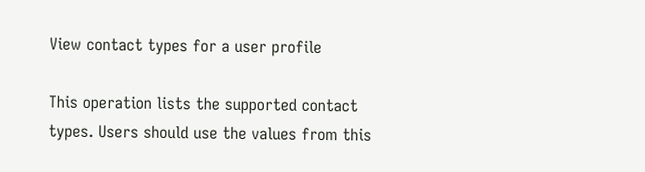View contact types for a user profile

This operation lists the supported contact types. Users should use the values from this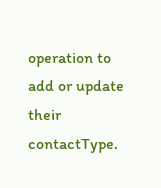operation to add or update their contactType.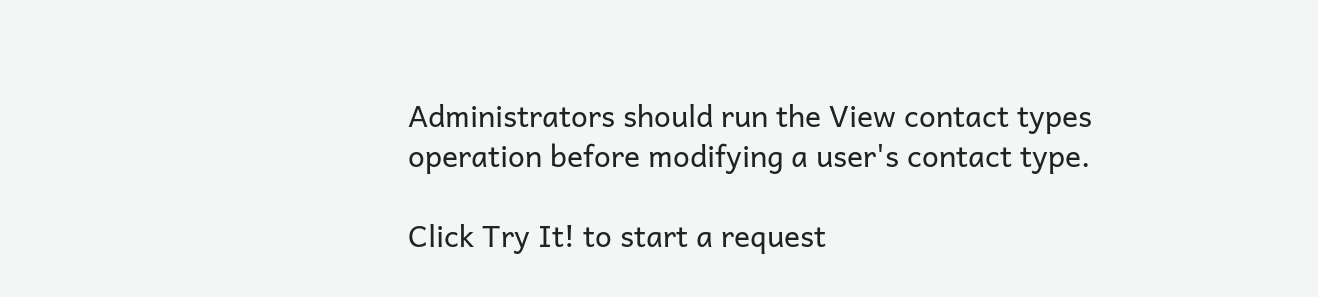Administrators should run the View contact types operation before modifying a user's contact type.

Click Try It! to start a request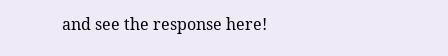and see the response here!